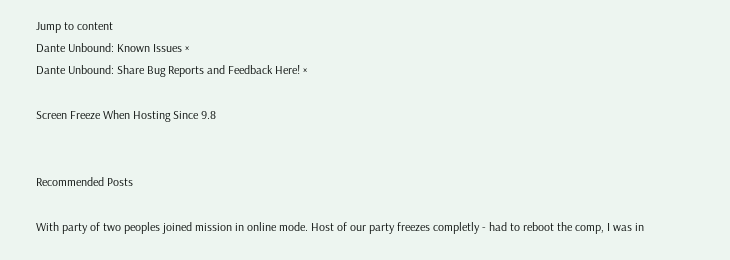Jump to content
Dante Unbound: Known Issues ×
Dante Unbound: Share Bug Reports and Feedback Here! ×

Screen Freeze When Hosting Since 9.8


Recommended Posts

With party of two peoples joined mission in online mode. Host of our party freezes completly - had to reboot the comp, I was in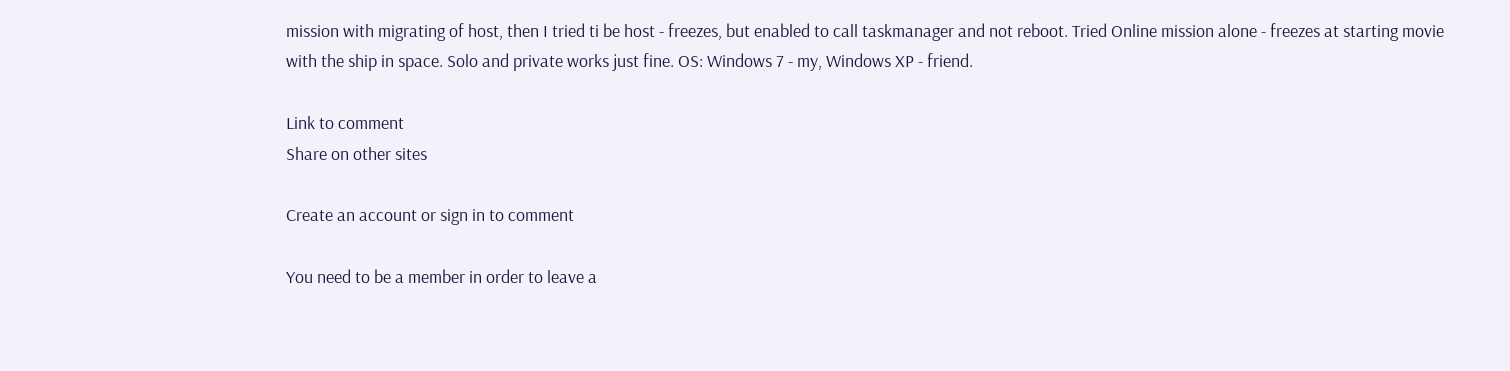mission with migrating of host, then I tried ti be host - freezes, but enabled to call taskmanager and not reboot. Tried Online mission alone - freezes at starting movie with the ship in space. Solo and private works just fine. OS: Windows 7 - my, Windows XP - friend.

Link to comment
Share on other sites

Create an account or sign in to comment

You need to be a member in order to leave a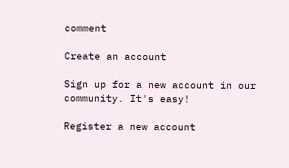comment

Create an account

Sign up for a new account in our community. It's easy!

Register a new account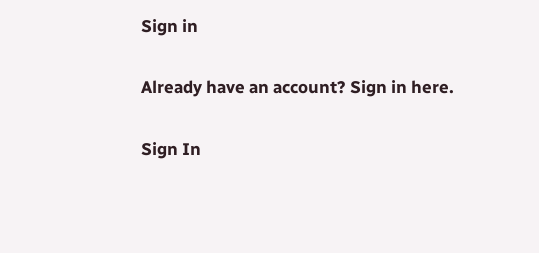Sign in

Already have an account? Sign in here.

Sign In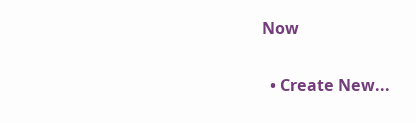Now

  • Create New...